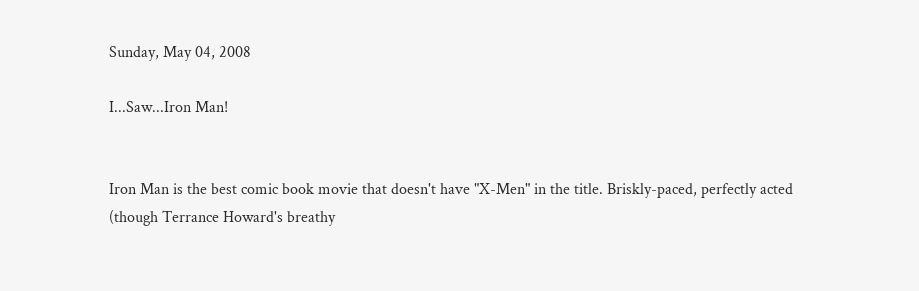Sunday, May 04, 2008

I...Saw...Iron Man!


Iron Man is the best comic book movie that doesn't have "X-Men" in the title. Briskly-paced, perfectly acted (though Terrance Howard's breathy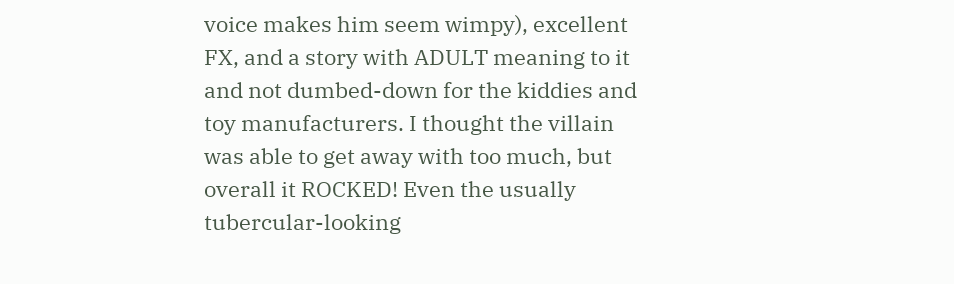voice makes him seem wimpy), excellent FX, and a story with ADULT meaning to it and not dumbed-down for the kiddies and toy manufacturers. I thought the villain was able to get away with too much, but overall it ROCKED! Even the usually tubercular-looking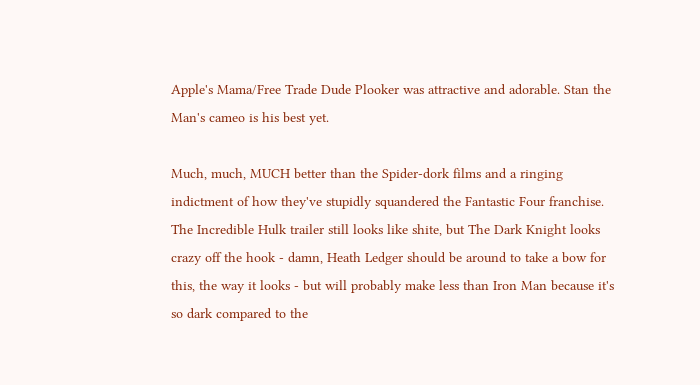Apple's Mama/Free Trade Dude Plooker was attractive and adorable. Stan the Man's cameo is his best yet.

Much, much, MUCH better than the Spider-dork films and a ringing indictment of how they've stupidly squandered the Fantastic Four franchise. The Incredible Hulk trailer still looks like shite, but The Dark Knight looks crazy off the hook - damn, Heath Ledger should be around to take a bow for this, the way it looks - but will probably make less than Iron Man because it's so dark compared to the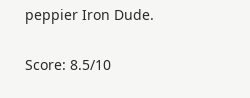peppier Iron Dude.

Score: 8.5/10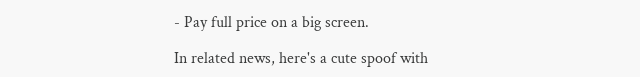- Pay full price on a big screen.

In related news, here's a cute spoof with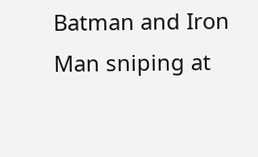Batman and Iron Man sniping at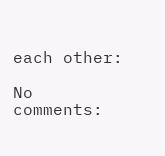each other:

No comments: